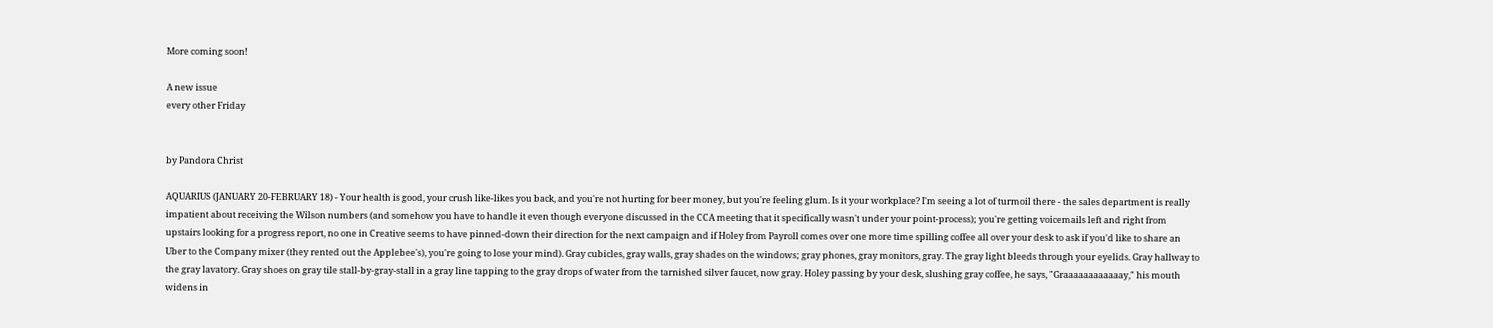More coming soon!

A new issue
every other Friday


by Pandora Christ

AQUARIUS (JANUARY 20-FEBRUARY 18) - Your health is good, your crush like-likes you back, and you're not hurting for beer money, but you're feeling glum. Is it your workplace? I'm seeing a lot of turmoil there - the sales department is really impatient about receiving the Wilson numbers (and somehow you have to handle it even though everyone discussed in the CCA meeting that it specifically wasn't under your point-process); you're getting voicemails left and right from upstairs looking for a progress report, no one in Creative seems to have pinned-down their direction for the next campaign and if Holey from Payroll comes over one more time spilling coffee all over your desk to ask if you'd like to share an Uber to the Company mixer (they rented out the Applebee's), you're going to lose your mind). Gray cubicles, gray walls, gray shades on the windows; gray phones, gray monitors, gray. The gray light bleeds through your eyelids. Gray hallway to the gray lavatory. Gray shoes on gray tile stall-by-gray-stall in a gray line tapping to the gray drops of water from the tarnished silver faucet, now gray. Holey passing by your desk, slushing gray coffee, he says, "Graaaaaaaaaaaay," his mouth widens in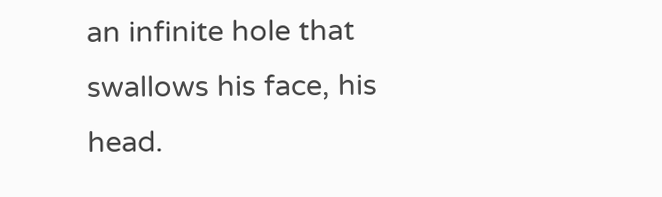an infinite hole that swallows his face, his head.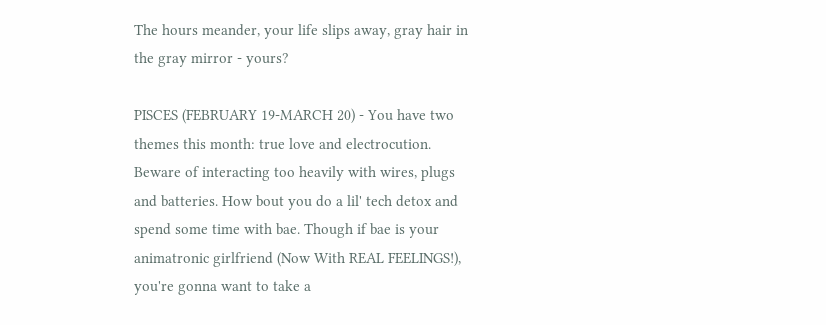The hours meander, your life slips away, gray hair in the gray mirror - yours?

PISCES (FEBRUARY 19-MARCH 20) - You have two themes this month: true love and electrocution. Beware of interacting too heavily with wires, plugs and batteries. How bout you do a lil' tech detox and spend some time with bae. Though if bae is your animatronic girlfriend (Now With REAL FEELINGS!), you're gonna want to take a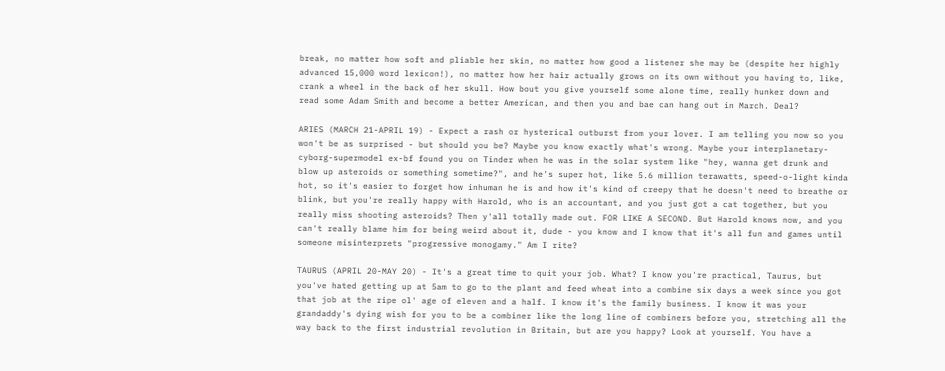break, no matter how soft and pliable her skin, no matter how good a listener she may be (despite her highly advanced 15,000 word lexicon!), no matter how her hair actually grows on its own without you having to, like, crank a wheel in the back of her skull. How bout you give yourself some alone time, really hunker down and read some Adam Smith and become a better American, and then you and bae can hang out in March. Deal?

ARIES (MARCH 21-APRIL 19) - Expect a rash or hysterical outburst from your lover. I am telling you now so you won't be as surprised - but should you be? Maybe you know exactly what's wrong. Maybe your interplanetary-cyborg-supermodel ex-bf found you on Tinder when he was in the solar system like "hey, wanna get drunk and blow up asteroids or something sometime?", and he's super hot, like 5.6 million terawatts, speed-o-light kinda hot, so it's easier to forget how inhuman he is and how it's kind of creepy that he doesn't need to breathe or blink, but you're really happy with Harold, who is an accountant, and you just got a cat together, but you really miss shooting asteroids? Then y'all totally made out. FOR LIKE A SECOND. But Harold knows now, and you can't really blame him for being weird about it, dude - you know and I know that it's all fun and games until someone misinterprets "progressive monogamy." Am I rite?

TAURUS (APRIL 20-MAY 20) - It's a great time to quit your job. What? I know you're practical, Taurus, but you've hated getting up at 5am to go to the plant and feed wheat into a combine six days a week since you got that job at the ripe ol' age of eleven and a half. I know it's the family business. I know it was your grandaddy's dying wish for you to be a combiner like the long line of combiners before you, stretching all the way back to the first industrial revolution in Britain, but are you happy? Look at yourself. You have a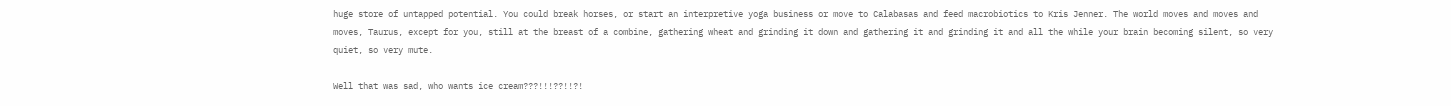huge store of untapped potential. You could break horses, or start an interpretive yoga business or move to Calabasas and feed macrobiotics to Kris Jenner. The world moves and moves and moves, Taurus, except for you, still at the breast of a combine, gathering wheat and grinding it down and gathering it and grinding it and all the while your brain becoming silent, so very quiet, so very mute.

Well that was sad, who wants ice cream???!!!??!!?!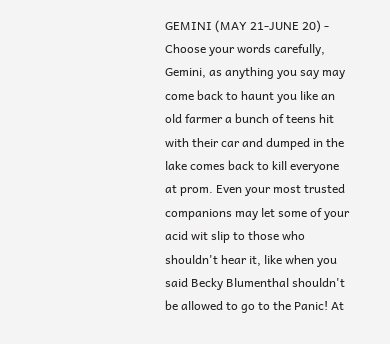GEMINI (MAY 21-JUNE 20) - Choose your words carefully, Gemini, as anything you say may come back to haunt you like an old farmer a bunch of teens hit with their car and dumped in the lake comes back to kill everyone at prom. Even your most trusted companions may let some of your acid wit slip to those who shouldn't hear it, like when you said Becky Blumenthal shouldn't be allowed to go to the Panic! At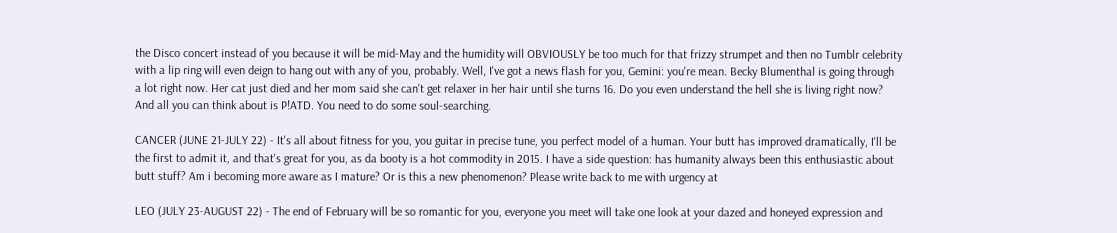the Disco concert instead of you because it will be mid-May and the humidity will OBVIOUSLY be too much for that frizzy strumpet and then no Tumblr celebrity with a lip ring will even deign to hang out with any of you, probably. Well, I've got a news flash for you, Gemini: you're mean. Becky Blumenthal is going through a lot right now. Her cat just died and her mom said she can't get relaxer in her hair until she turns 16. Do you even understand the hell she is living right now? And all you can think about is P!ATD. You need to do some soul-searching.

CANCER (JUNE 21-JULY 22) - It's all about fitness for you, you guitar in precise tune, you perfect model of a human. Your butt has improved dramatically, I'll be the first to admit it, and that's great for you, as da booty is a hot commodity in 2015. I have a side question: has humanity always been this enthusiastic about butt stuff? Am i becoming more aware as I mature? Or is this a new phenomenon? Please write back to me with urgency at

LEO (JULY 23-AUGUST 22) - The end of February will be so romantic for you, everyone you meet will take one look at your dazed and honeyed expression and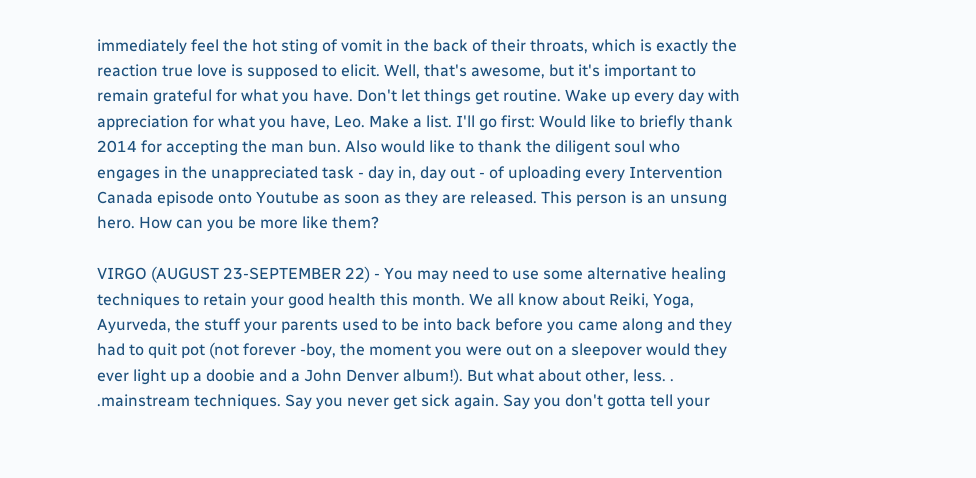immediately feel the hot sting of vomit in the back of their throats, which is exactly the reaction true love is supposed to elicit. Well, that's awesome, but it's important to remain grateful for what you have. Don't let things get routine. Wake up every day with appreciation for what you have, Leo. Make a list. I'll go first: Would like to briefly thank 2014 for accepting the man bun. Also would like to thank the diligent soul who engages in the unappreciated task - day in, day out - of uploading every Intervention Canada episode onto Youtube as soon as they are released. This person is an unsung hero. How can you be more like them?

VIRGO (AUGUST 23-SEPTEMBER 22) - You may need to use some alternative healing techniques to retain your good health this month. We all know about Reiki, Yoga, Ayurveda, the stuff your parents used to be into back before you came along and they had to quit pot (not forever -boy, the moment you were out on a sleepover would they ever light up a doobie and a John Denver album!). But what about other, less. . .mainstream techniques. Say you never get sick again. Say you don't gotta tell your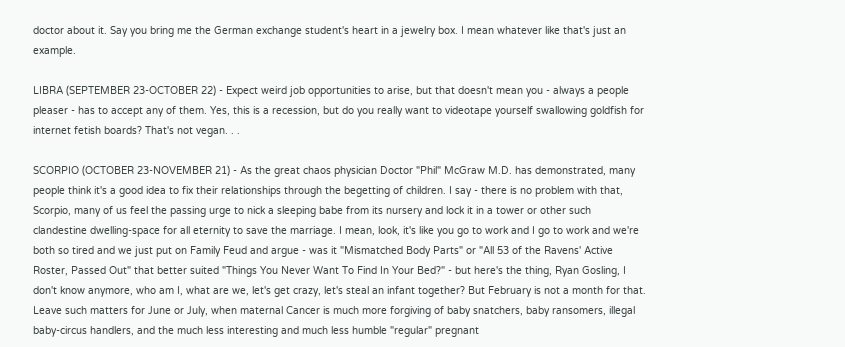doctor about it. Say you bring me the German exchange student's heart in a jewelry box. I mean whatever like that's just an example.

LIBRA (SEPTEMBER 23-OCTOBER 22) - Expect weird job opportunities to arise, but that doesn't mean you - always a people pleaser - has to accept any of them. Yes, this is a recession, but do you really want to videotape yourself swallowing goldfish for internet fetish boards? That's not vegan. . .

SCORPIO (OCTOBER 23-NOVEMBER 21) - As the great chaos physician Doctor "Phil" McGraw M.D. has demonstrated, many people think it's a good idea to fix their relationships through the begetting of children. I say - there is no problem with that, Scorpio, many of us feel the passing urge to nick a sleeping babe from its nursery and lock it in a tower or other such clandestine dwelling-space for all eternity to save the marriage. I mean, look, it's like you go to work and I go to work and we're both so tired and we just put on Family Feud and argue - was it "Mismatched Body Parts" or "All 53 of the Ravens' Active Roster, Passed Out" that better suited "Things You Never Want To Find In Your Bed?" - but here's the thing, Ryan Gosling, I don't know anymore, who am I, what are we, let's get crazy, let's steal an infant together? But February is not a month for that. Leave such matters for June or July, when maternal Cancer is much more forgiving of baby snatchers, baby ransomers, illegal baby-circus handlers, and the much less interesting and much less humble "regular" pregnant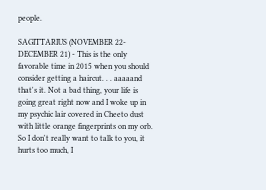people.

SAGITTARIUS (NOVEMBER 22-DECEMBER 21) - This is the only favorable time in 2015 when you should consider getting a haircut. . . aaaaand that's it. Not a bad thing, your life is going great right now and I woke up in my psychic lair covered in Cheeto dust with little orange fingerprints on my orb. So I don't really want to talk to you, it hurts too much, I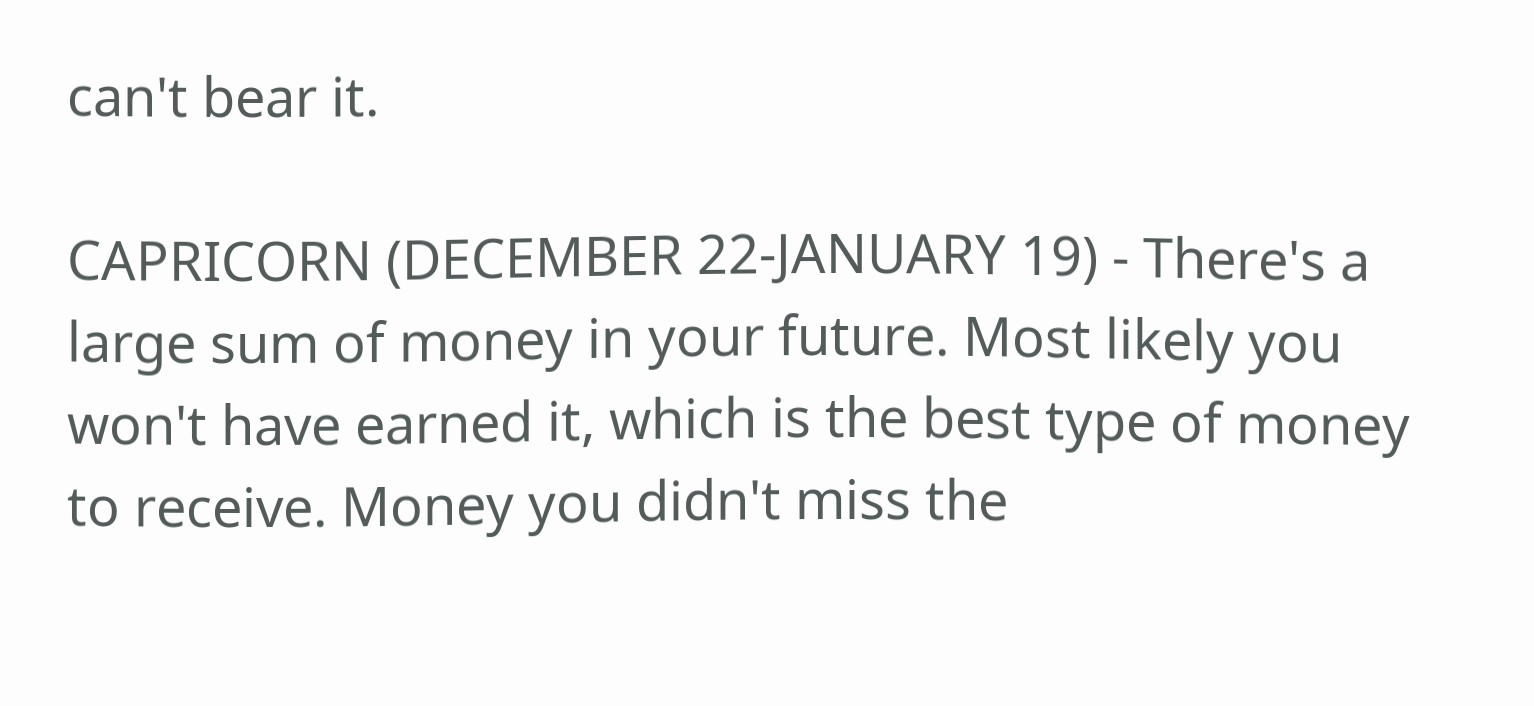can't bear it.

CAPRICORN (DECEMBER 22-JANUARY 19) - There's a large sum of money in your future. Most likely you won't have earned it, which is the best type of money to receive. Money you didn't miss the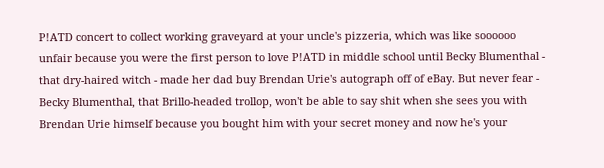P!ATD concert to collect working graveyard at your uncle's pizzeria, which was like soooooo unfair because you were the first person to love P!ATD in middle school until Becky Blumenthal - that dry-haired witch - made her dad buy Brendan Urie's autograph off of eBay. But never fear - Becky Blumenthal, that Brillo-headed trollop, won't be able to say shit when she sees you with Brendan Urie himself because you bought him with your secret money and now he's your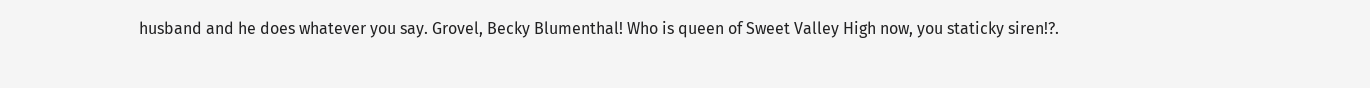husband and he does whatever you say. Grovel, Becky Blumenthal! Who is queen of Sweet Valley High now, you staticky siren!?.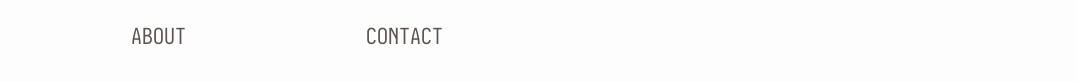ABOUT                              CONTACT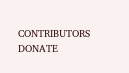CONTRIBUTORS                              DONATE